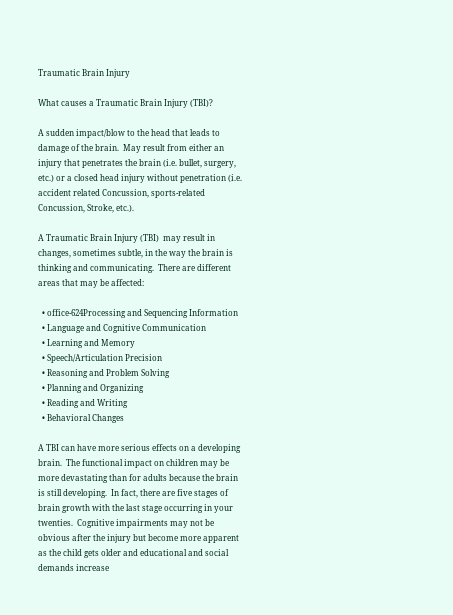Traumatic Brain Injury

What causes a Traumatic Brain Injury (TBI)?

A sudden impact/blow to the head that leads to damage of the brain.  May result from either an injury that penetrates the brain (i.e. bullet, surgery, etc.) or a closed head injury without penetration (i.e. accident related Concussion, sports-related Concussion, Stroke, etc.).

A Traumatic Brain Injury (TBI)  may result in changes, sometimes subtle, in the way the brain is thinking and communicating.  There are different areas that may be affected:

  • office-624Processing and Sequencing Information
  • Language and Cognitive Communication
  • Learning and Memory
  • Speech/Articulation Precision
  • Reasoning and Problem Solving
  • Planning and Organizing
  • Reading and Writing
  • Behavioral Changes

A TBI can have more serious effects on a developing brain.  The functional impact on children may be  more devastating than for adults because the brain is still developing.  In fact, there are five stages of brain growth with the last stage occurring in your twenties.  Cognitive impairments may not be obvious after the injury but become more apparent as the child gets older and educational and social demands increase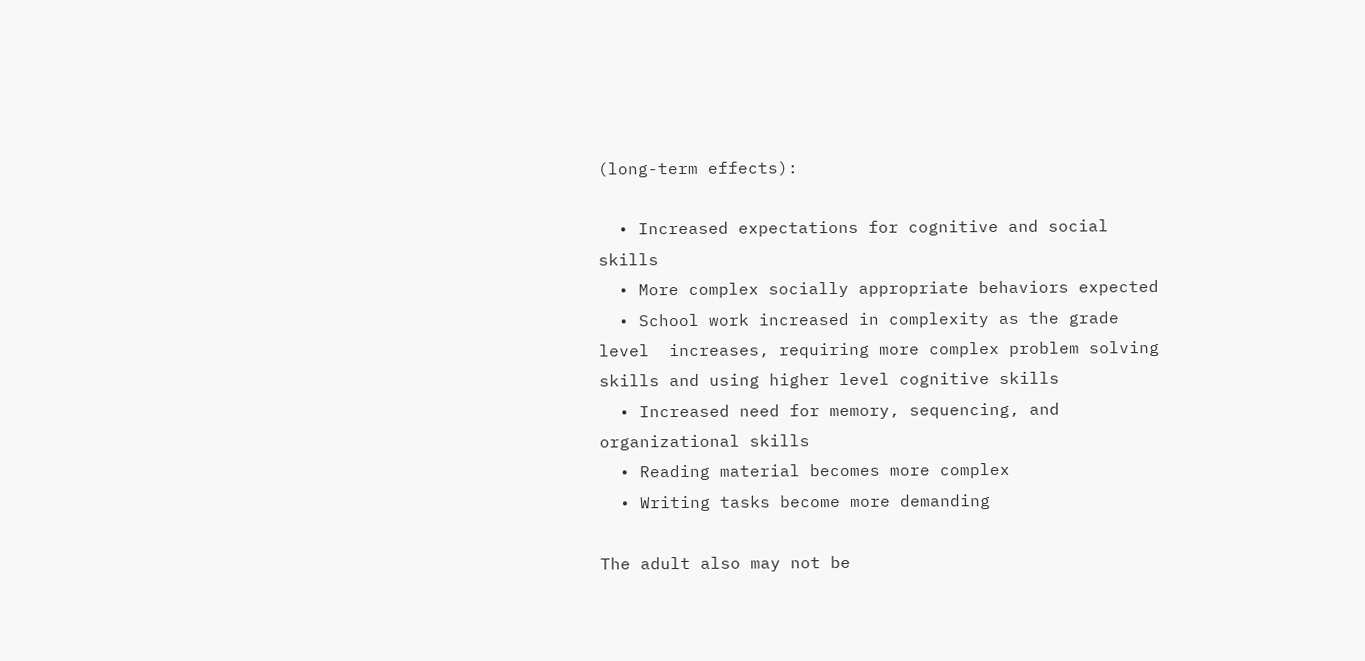(long-term effects):

  • Increased expectations for cognitive and social skills
  • More complex socially appropriate behaviors expected
  • School work increased in complexity as the grade level  increases, requiring more complex problem solving skills and using higher level cognitive skills
  • Increased need for memory, sequencing, and organizational skills
  • Reading material becomes more complex
  • Writing tasks become more demanding

The adult also may not be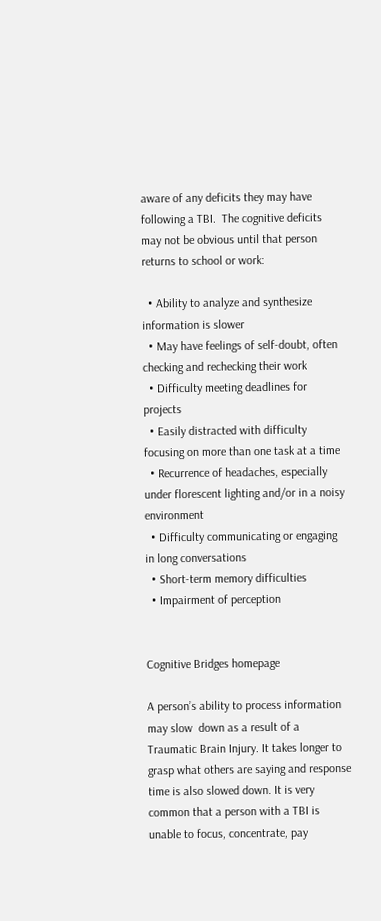aware of any deficits they may have following a TBI.  The cognitive deficits may not be obvious until that person returns to school or work:

  • Ability to analyze and synthesize information is slower
  • May have feelings of self-doubt, often checking and rechecking their work
  • Difficulty meeting deadlines for projects
  • Easily distracted with difficulty focusing on more than one task at a time
  • Recurrence of headaches, especially under florescent lighting and/or in a noisy environment
  • Difficulty communicating or engaging in long conversations
  • Short-term memory difficulties
  • Impairment of perception


Cognitive Bridges homepage

A person’s ability to process information  may slow  down as a result of a Traumatic Brain Injury. It takes longer to grasp what others are saying and response time is also slowed down. It is very common that a person with a TBI is unable to focus, concentrate, pay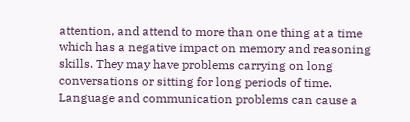attention, and attend to more than one thing at a time which has a negative impact on memory and reasoning skills. They may have problems carrying on long conversations or sitting for long periods of time. Language and communication problems can cause a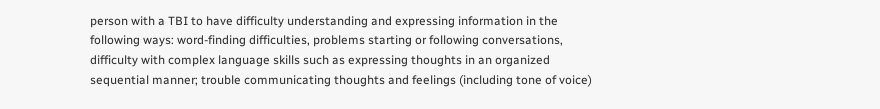person with a TBI to have difficulty understanding and expressing information in the following ways: word-finding difficulties, problems starting or following conversations, difficulty with complex language skills such as expressing thoughts in an organized sequential manner; trouble communicating thoughts and feelings (including tone of voice)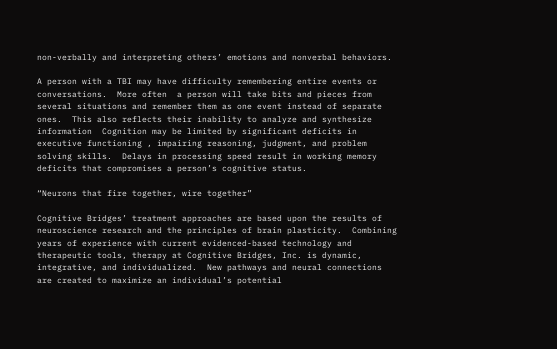non-verbally and interpreting others’ emotions and nonverbal behaviors.

A person with a TBI may have difficulty remembering entire events or conversations.  More often  a person will take bits and pieces from several situations and remember them as one event instead of separate ones.  This also reflects their inability to analyze and synthesize information  Cognition may be limited by significant deficits in executive functioning , impairing reasoning, judgment, and problem solving skills.  Delays in processing speed result in working memory deficits that compromises a person’s cognitive status.

“Neurons that fire together, wire together”

Cognitive Bridges’ treatment approaches are based upon the results of neuroscience research and the principles of brain plasticity.  Combining years of experience with current evidenced-based technology and therapeutic tools, therapy at Cognitive Bridges, Inc. is dynamic, integrative, and individualized.  New pathways and neural connections  are created to maximize an individual’s potential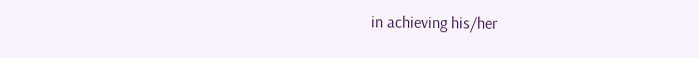in achieving his/her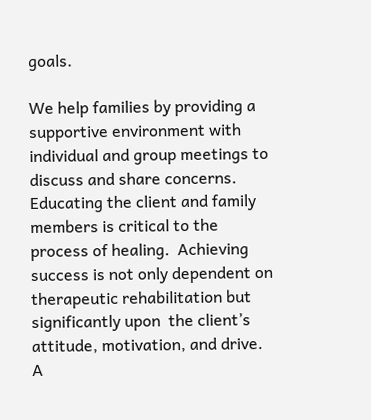goals.

We help families by providing a supportive environment with individual and group meetings to discuss and share concerns.  Educating the client and family members is critical to the process of healing.  Achieving success is not only dependent on therapeutic rehabilitation but significantly upon  the client’s attitude, motivation, and drive.  A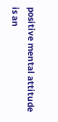positive mental attitude is an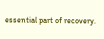essential part of recovery.